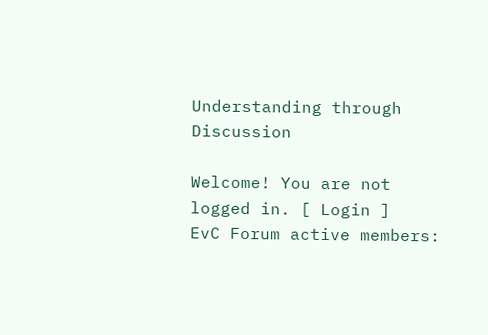Understanding through Discussion

Welcome! You are not logged in. [ Login ]
EvC Forum active members: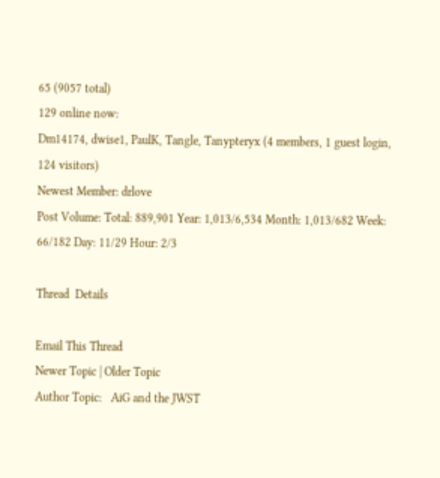65 (9057 total)
129 online now:
Dm14174, dwise1, PaulK, Tangle, Tanypteryx (4 members, 1 guest login, 124 visitors)
Newest Member: drlove
Post Volume: Total: 889,901 Year: 1,013/6,534 Month: 1,013/682 Week: 66/182 Day: 11/29 Hour: 2/3

Thread  Details

Email This Thread
Newer Topic | Older Topic
Author Topic:   AiG and the JWST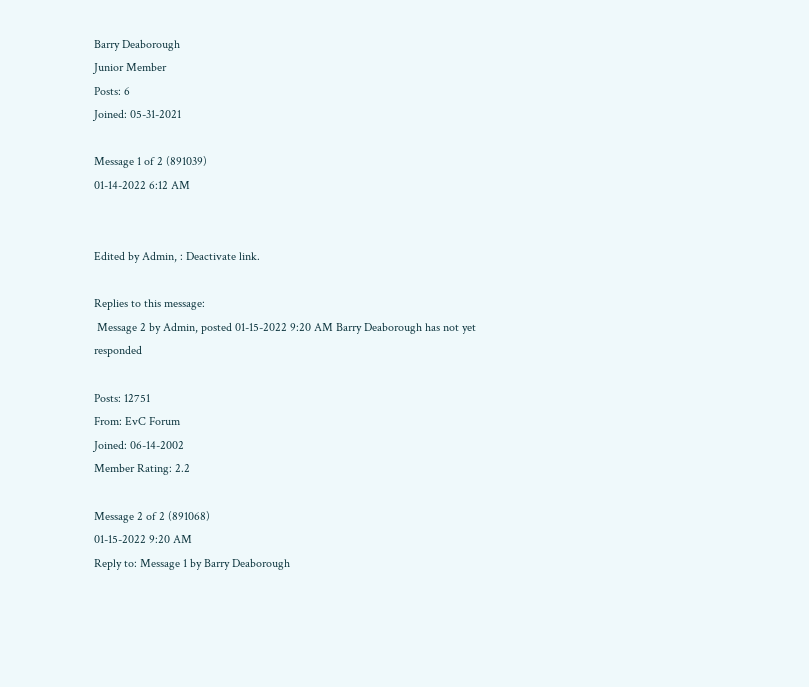Barry Deaborough
Junior Member
Posts: 6
Joined: 05-31-2021

Message 1 of 2 (891039)
01-14-2022 6:12 AM


Edited by Admin, : Deactivate link.

Replies to this message:
 Message 2 by Admin, posted 01-15-2022 9:20 AM Barry Deaborough has not yet responded

Posts: 12751
From: EvC Forum
Joined: 06-14-2002
Member Rating: 2.2

Message 2 of 2 (891068)
01-15-2022 9:20 AM
Reply to: Message 1 by Barry Deaborough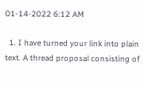01-14-2022 6:12 AM

  1. I have turned your link into plain text. A thread proposal consisting of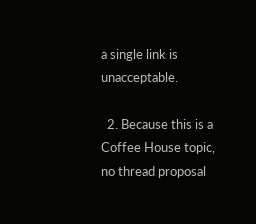a single link is unacceptable.

  2. Because this is a Coffee House topic, no thread proposal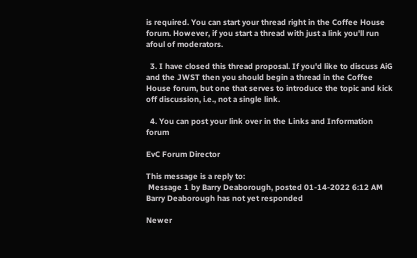is required. You can start your thread right in the Coffee House forum. However, if you start a thread with just a link you'll run afoul of moderators.

  3. I have closed this thread proposal. If you'd like to discuss AiG and the JWST then you should begin a thread in the Coffee House forum, but one that serves to introduce the topic and kick off discussion, i.e., not a single link.

  4. You can post your link over in the Links and Information forum

EvC Forum Director

This message is a reply to:
 Message 1 by Barry Deaborough, posted 01-14-2022 6:12 AM Barry Deaborough has not yet responded

Newer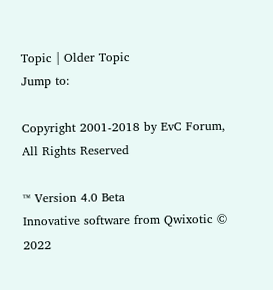Topic | Older Topic
Jump to:

Copyright 2001-2018 by EvC Forum, All Rights Reserved

™ Version 4.0 Beta
Innovative software from Qwixotic © 2022